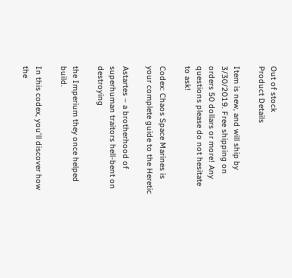Out of stock
Product Details

Item is new, and will ship by 3/30/2019. Free shipping on orders 50 dollars or more! Any questions please do not hesitate to ask!

Codex: Chaos Space Marines is your complete guide to the Heretic

Astartes – a brotherhood of superhuman traitors hell-bent on destroying

the Imperium they once helped build.

In this codex, you'll discover how the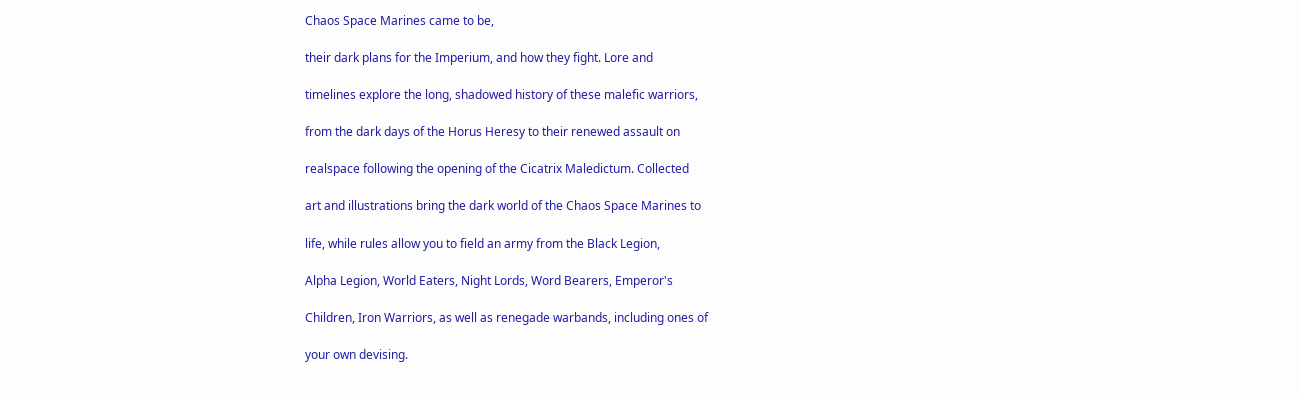Chaos Space Marines came to be,

their dark plans for the Imperium, and how they fight. Lore and

timelines explore the long, shadowed history of these malefic warriors,

from the dark days of the Horus Heresy to their renewed assault on

realspace following the opening of the Cicatrix Maledictum. Collected

art and illustrations bring the dark world of the Chaos Space Marines to

life, while rules allow you to field an army from the Black Legion,

Alpha Legion, World Eaters, Night Lords, Word Bearers, Emperor's

Children, Iron Warriors, as well as renegade warbands, including ones of

your own devising.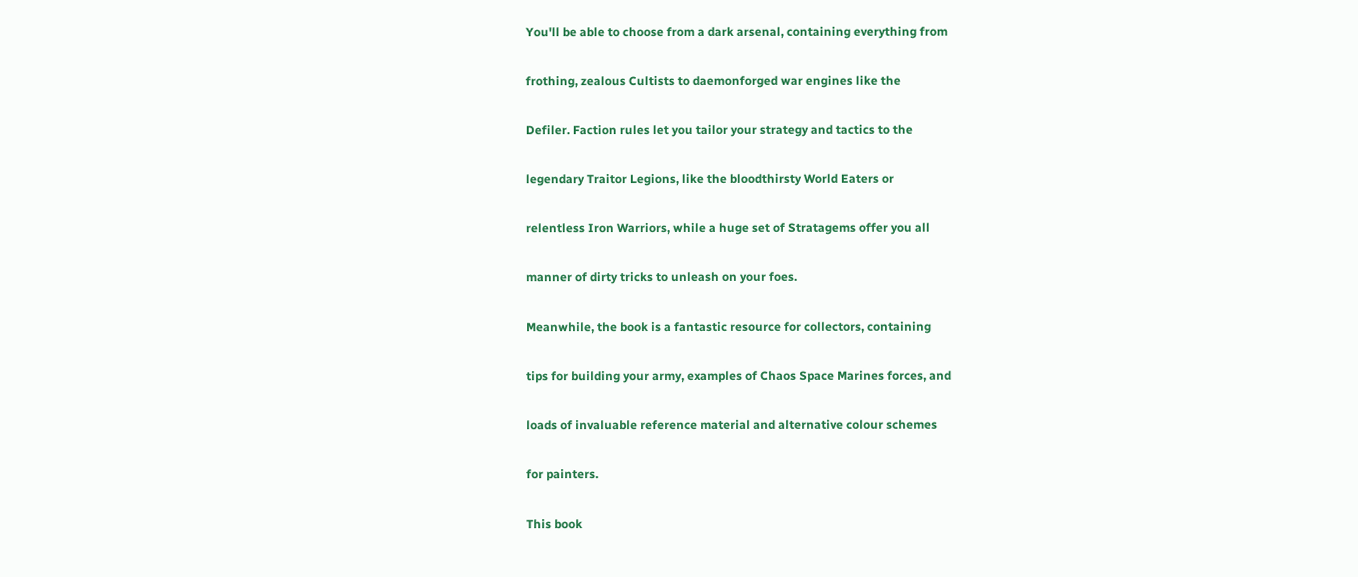You'll be able to choose from a dark arsenal, containing everything from

frothing, zealous Cultists to daemonforged war engines like the

Defiler. Faction rules let you tailor your strategy and tactics to the

legendary Traitor Legions, like the bloodthirsty World Eaters or

relentless Iron Warriors, while a huge set of Stratagems offer you all

manner of dirty tricks to unleash on your foes.

Meanwhile, the book is a fantastic resource for collectors, containing

tips for building your army, examples of Chaos Space Marines forces, and

loads of invaluable reference material and alternative colour schemes

for painters.

This book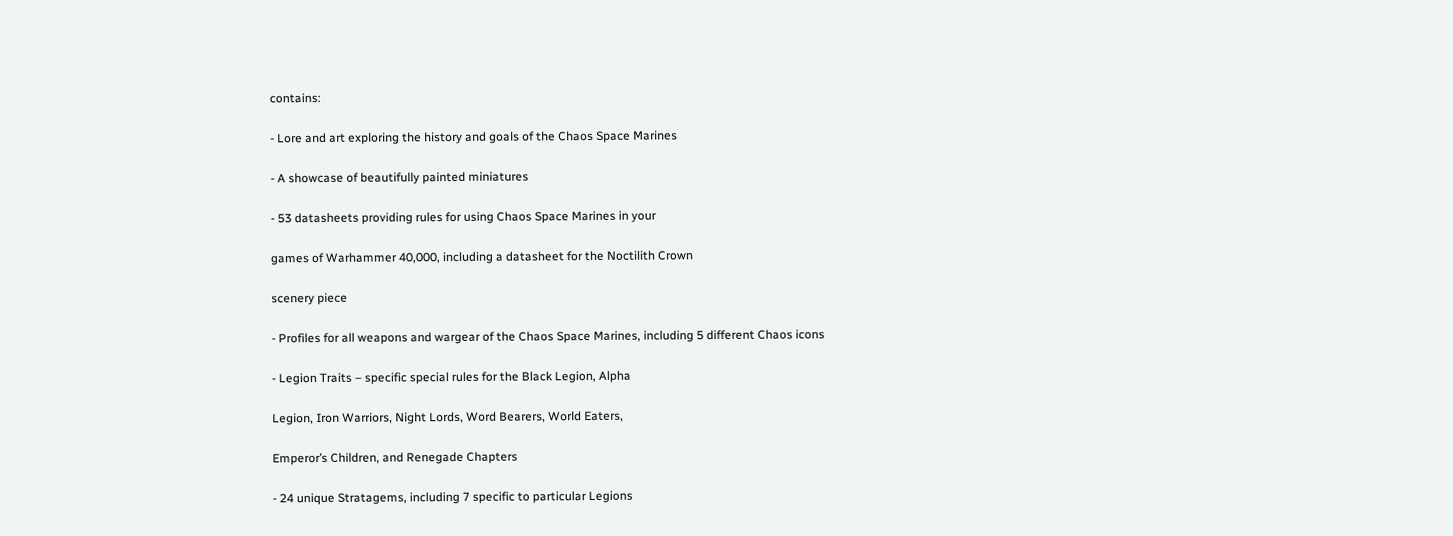contains:

- Lore and art exploring the history and goals of the Chaos Space Marines

- A showcase of beautifully painted miniatures

- 53 datasheets providing rules for using Chaos Space Marines in your

games of Warhammer 40,000, including a datasheet for the Noctilith Crown

scenery piece

- Profiles for all weapons and wargear of the Chaos Space Marines, including 5 different Chaos icons

- Legion Traits – specific special rules for the Black Legion, Alpha

Legion, Iron Warriors, Night Lords, Word Bearers, World Eaters,

Emperor’s Children, and Renegade Chapters

- 24 unique Stratagems, including 7 specific to particular Legions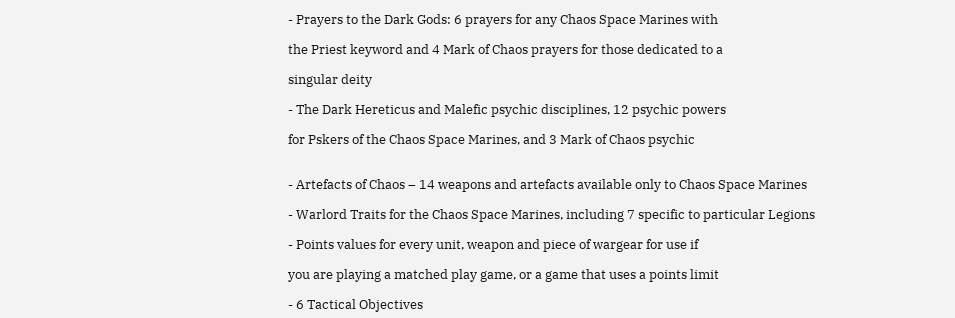- Prayers to the Dark Gods: 6 prayers for any Chaos Space Marines with

the Priest keyword and 4 Mark of Chaos prayers for those dedicated to a

singular deity

- The Dark Hereticus and Malefic psychic disciplines, 12 psychic powers

for Pskers of the Chaos Space Marines, and 3 Mark of Chaos psychic


- Artefacts of Chaos – 14 weapons and artefacts available only to Chaos Space Marines

- Warlord Traits for the Chaos Space Marines, including 7 specific to particular Legions

- Points values for every unit, weapon and piece of wargear for use if

you are playing a matched play game, or a game that uses a points limit

- 6 Tactical Objectives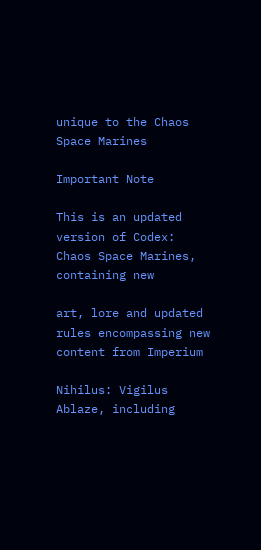unique to the Chaos Space Marines

Important Note

This is an updated version of Codex: Chaos Space Marines, containing new

art, lore and updated rules encompassing new content from Imperium

Nihilus: Vigilus Ablaze, including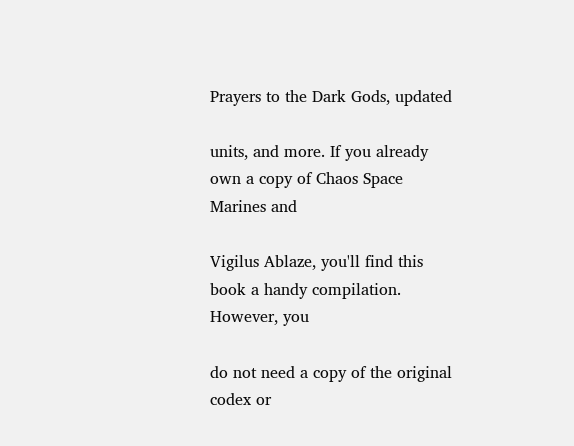Prayers to the Dark Gods, updated

units, and more. If you already own a copy of Chaos Space Marines and

Vigilus Ablaze, you'll find this book a handy compilation. However, you

do not need a copy of the original codex or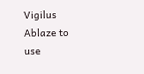Vigilus Ablaze to use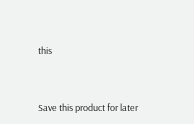this


Save this product for later